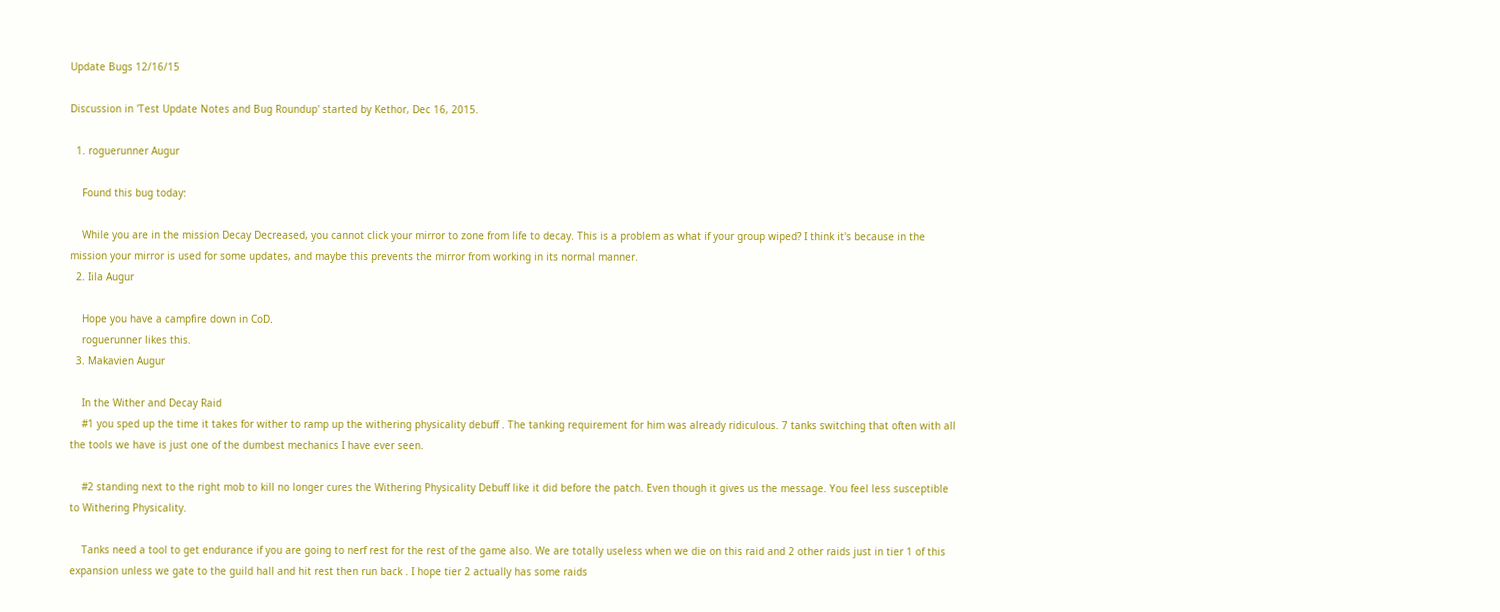Update Bugs 12/16/15

Discussion in 'Test Update Notes and Bug Roundup' started by Kethor, Dec 16, 2015.

  1. roguerunner Augur

    Found this bug today:

    While you are in the mission Decay Decreased, you cannot click your mirror to zone from life to decay. This is a problem as what if your group wiped? I think it's because in the mission your mirror is used for some updates, and maybe this prevents the mirror from working in its normal manner.
  2. Iila Augur

    Hope you have a campfire down in CoD.
    roguerunner likes this.
  3. Makavien Augur

    In the Wither and Decay Raid
    #1 you sped up the time it takes for wither to ramp up the withering physicality debuff . The tanking requirement for him was already ridiculous. 7 tanks switching that often with all the tools we have is just one of the dumbest mechanics I have ever seen.

    #2 standing next to the right mob to kill no longer cures the Withering Physicality Debuff like it did before the patch. Even though it gives us the message. You feel less susceptible to Withering Physicality.

    Tanks need a tool to get endurance if you are going to nerf rest for the rest of the game also. We are totally useless when we die on this raid and 2 other raids just in tier 1 of this expansion unless we gate to the guild hall and hit rest then run back . I hope tier 2 actually has some raids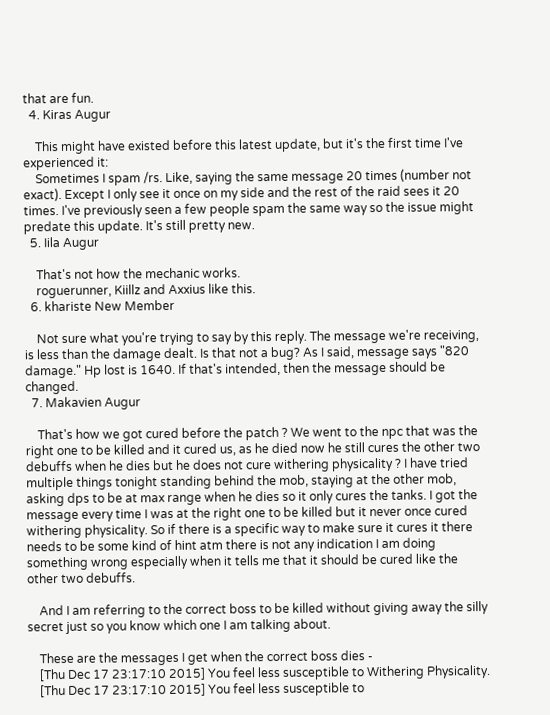that are fun.
  4. Kiras Augur

    This might have existed before this latest update, but it's the first time I've experienced it:
    Sometimes I spam /rs. Like, saying the same message 20 times (number not exact). Except I only see it once on my side and the rest of the raid sees it 20 times. I've previously seen a few people spam the same way so the issue might predate this update. It's still pretty new.
  5. Iila Augur

    That's not how the mechanic works.
    roguerunner, Kiillz and Axxius like this.
  6. khariste New Member

    Not sure what you're trying to say by this reply. The message we're receiving, is less than the damage dealt. Is that not a bug? As I said, message says "820 damage." Hp lost is 1640. If that's intended, then the message should be changed.
  7. Makavien Augur

    That's how we got cured before the patch ? We went to the npc that was the right one to be killed and it cured us, as he died now he still cures the other two debuffs when he dies but he does not cure withering physicality ? I have tried multiple things tonight standing behind the mob, staying at the other mob, asking dps to be at max range when he dies so it only cures the tanks. I got the message every time I was at the right one to be killed but it never once cured withering physicality. So if there is a specific way to make sure it cures it there needs to be some kind of hint atm there is not any indication I am doing something wrong especially when it tells me that it should be cured like the other two debuffs.

    And I am referring to the correct boss to be killed without giving away the silly secret just so you know which one I am talking about.

    These are the messages I get when the correct boss dies -
    [Thu Dec 17 23:17:10 2015] You feel less susceptible to Withering Physicality.
    [Thu Dec 17 23:17:10 2015] You feel less susceptible to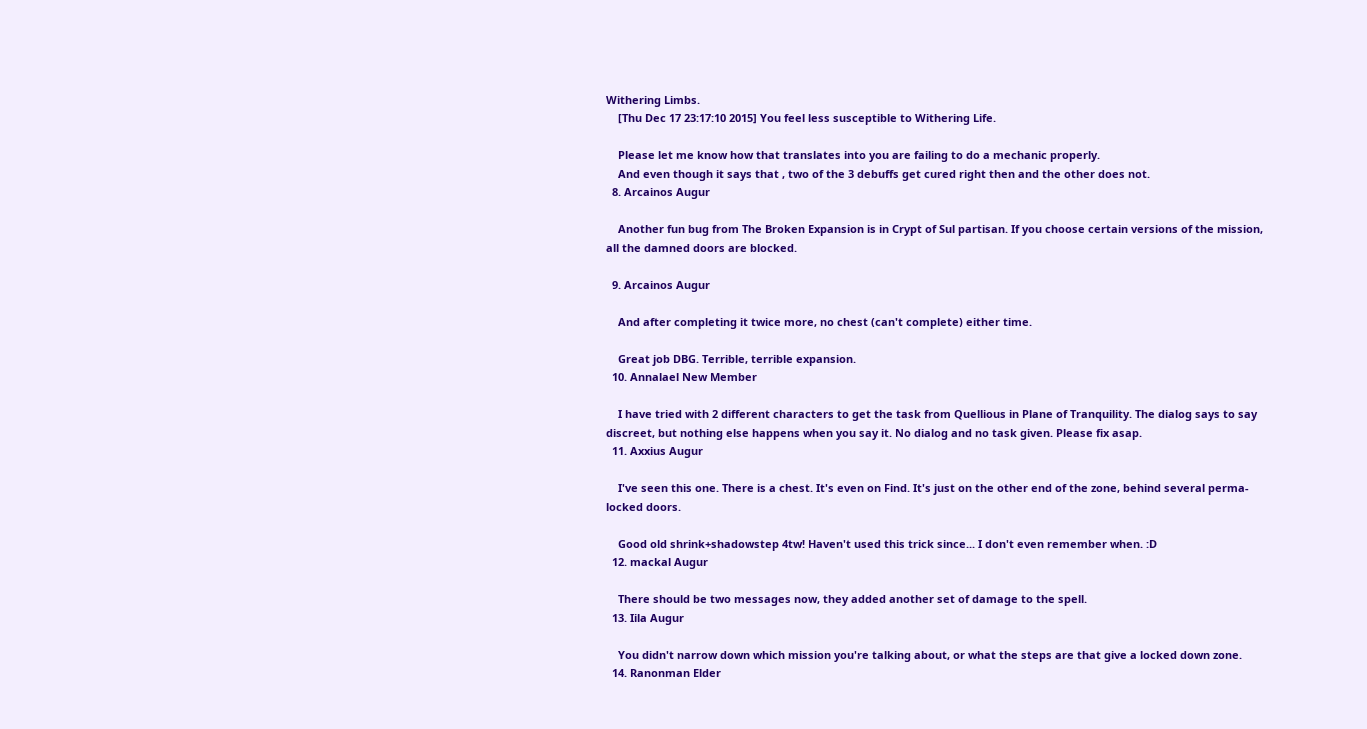Withering Limbs.
    [Thu Dec 17 23:17:10 2015] You feel less susceptible to Withering Life.

    Please let me know how that translates into you are failing to do a mechanic properly.
    And even though it says that , two of the 3 debuffs get cured right then and the other does not.
  8. Arcainos Augur

    Another fun bug from The Broken Expansion is in Crypt of Sul partisan. If you choose certain versions of the mission, all the damned doors are blocked.

  9. Arcainos Augur

    And after completing it twice more, no chest (can't complete) either time.

    Great job DBG. Terrible, terrible expansion.
  10. Annalael New Member

    I have tried with 2 different characters to get the task from Quellious in Plane of Tranquility. The dialog says to say discreet, but nothing else happens when you say it. No dialog and no task given. Please fix asap.
  11. Axxius Augur

    I've seen this one. There is a chest. It's even on Find. It's just on the other end of the zone, behind several perma-locked doors.

    Good old shrink+shadowstep 4tw! Haven't used this trick since... I don't even remember when. :D
  12. mackal Augur

    There should be two messages now, they added another set of damage to the spell.
  13. Iila Augur

    You didn't narrow down which mission you're talking about, or what the steps are that give a locked down zone.
  14. Ranonman Elder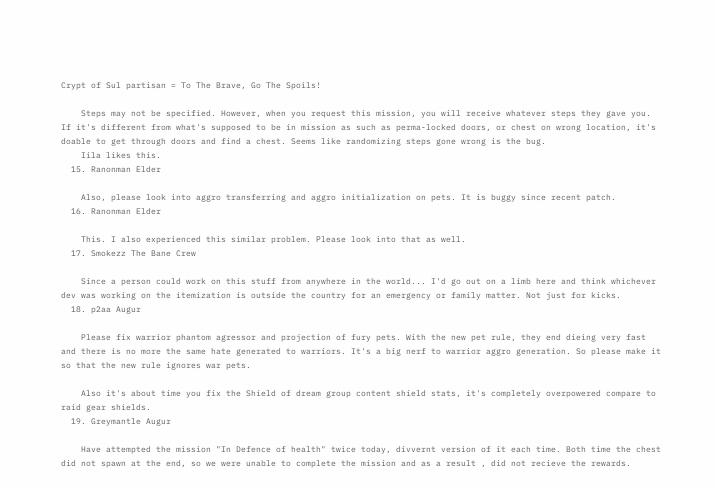Crypt of Sul partisan = To The Brave, Go The Spoils!

    Steps may not be specified. However, when you request this mission, you will receive whatever steps they gave you. If it's different from what's supposed to be in mission as such as perma-locked doors, or chest on wrong location, it's doable to get through doors and find a chest. Seems like randomizing steps gone wrong is the bug.
    Iila likes this.
  15. Ranonman Elder

    Also, please look into aggro transferring and aggro initialization on pets. It is buggy since recent patch.
  16. Ranonman Elder

    This. I also experienced this similar problem. Please look into that as well.
  17. Smokezz The Bane Crew

    Since a person could work on this stuff from anywhere in the world... I'd go out on a limb here and think whichever dev was working on the itemization is outside the country for an emergency or family matter. Not just for kicks.
  18. p2aa Augur

    Please fix warrior phantom agressor and projection of fury pets. With the new pet rule, they end dieing very fast and there is no more the same hate generated to warriors. It's a big nerf to warrior aggro generation. So please make it so that the new rule ignores war pets.

    Also it's about time you fix the Shield of dream group content shield stats, it's completely overpowered compare to raid gear shields.
  19. Greymantle Augur

    Have attempted the mission "In Defence of health" twice today, divvernt version of it each time. Both time the chest did not spawn at the end, so we were unable to complete the mission and as a result , did not recieve the rewards.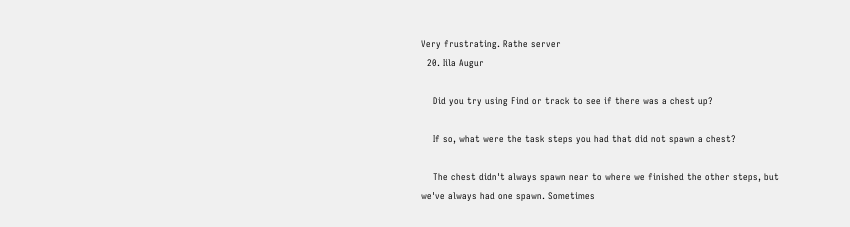Very frustrating. Rathe server
  20. Iila Augur

    Did you try using Find or track to see if there was a chest up?

    If so, what were the task steps you had that did not spawn a chest?

    The chest didn't always spawn near to where we finished the other steps, but we've always had one spawn. Sometimes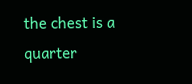the chest is a quarter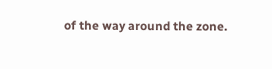of the way around the zone.